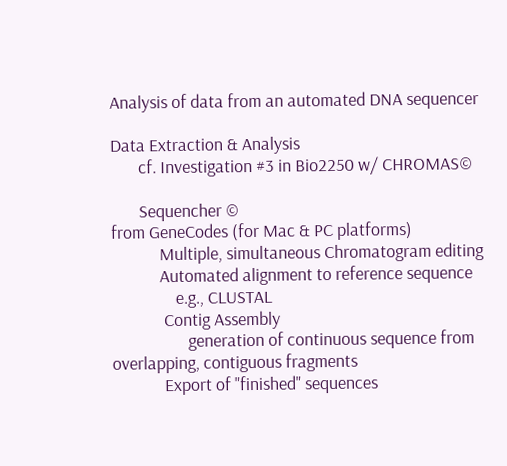Analysis of data from an automated DNA sequencer

Data Extraction & Analysis
       cf. Investigation #3 in Bio2250 w/ CHROMAS©

       Sequencher ©
from GeneCodes (for Mac & PC platforms)
            Multiple, simultaneous Chromatogram editing
            Automated alignment to reference sequence
                e.g., CLUSTAL
             Contig Assembly
                   generation of continuous sequence from overlapping, contiguous fragments
             Export of "finished" sequences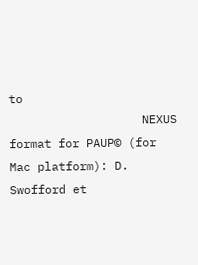to
                   NEXUS format for PAUP© (for Mac platform): D. Swofford et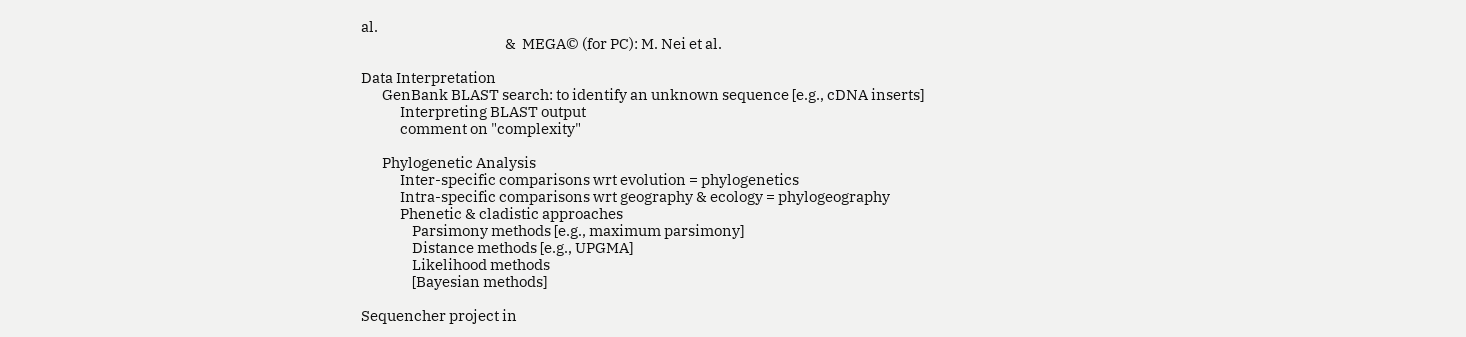al.
                                                &  MEGA© (for PC): M. Nei et al.

Data Interpretation
       GenBank BLAST search: to identify an unknown sequence [e.g., cDNA inserts]
             Interpreting BLAST output
             comment on "complexity"

       Phylogenetic Analysis
             Inter-specific comparisons wrt evolution = phylogenetics
             Intra-specific comparisons wrt geography & ecology = phylogeography
             Phenetic & cladistic approaches
                 Parsimony methods [e.g., maximum parsimony]
                 Distance methods [e.g., UPGMA]
                 Likelihood methods
                 [Bayesian methods]

Sequencher project in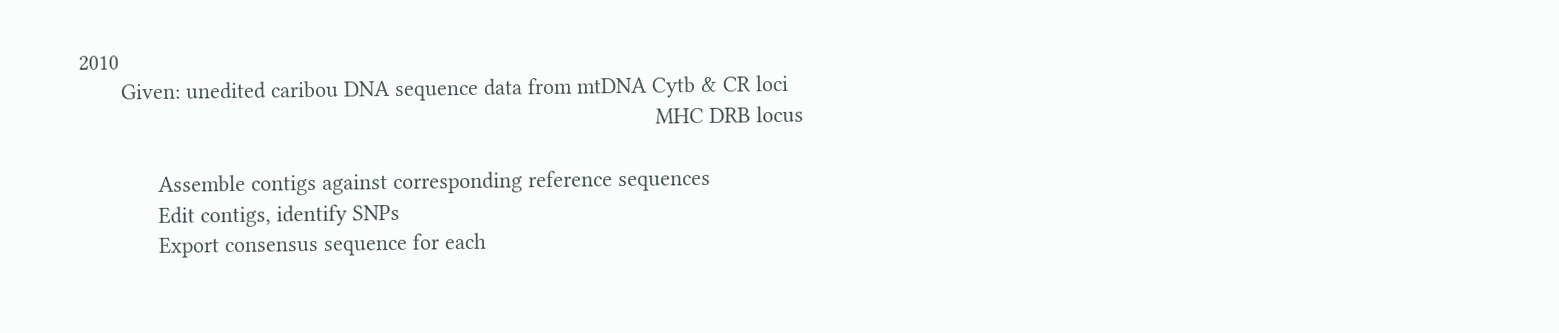2010
       Given: unedited caribou DNA sequence data from mtDNA Cytb & CR loci
                                                                                                MHC DRB locus

             Assemble contigs against corresponding reference sequences
             Edit contigs, identify SNPs
             Export consensus sequence for each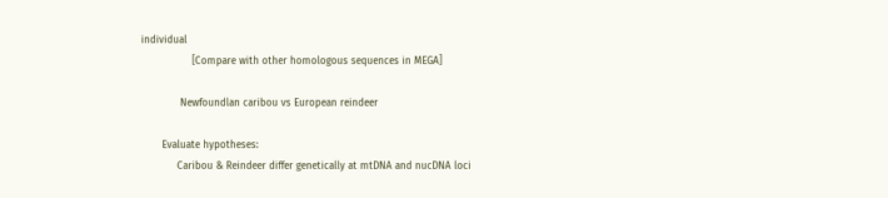individual
                 [Compare with other homologous sequences in MEGA]

             Newfoundlan caribou vs European reindeer

       Evaluate hypotheses:
            Caribou & Reindeer differ genetically at mtDNA and nucDNA loci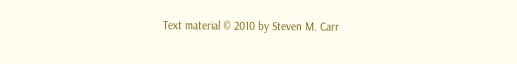Text material © 2010 by Steven M. Carr